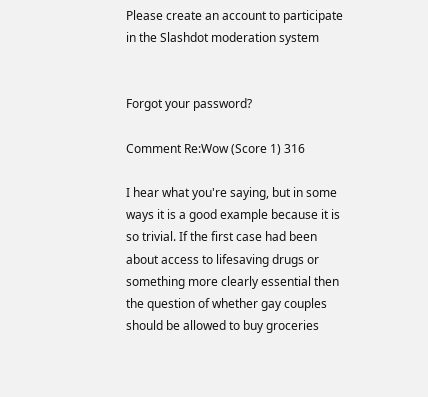Please create an account to participate in the Slashdot moderation system


Forgot your password?

Comment Re:Wow (Score 1) 316

I hear what you're saying, but in some ways it is a good example because it is so trivial. If the first case had been about access to lifesaving drugs or something more clearly essential then the question of whether gay couples should be allowed to buy groceries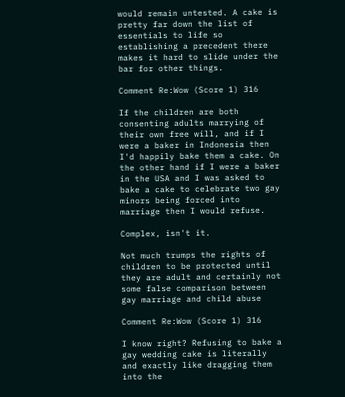would remain untested. A cake is pretty far down the list of essentials to life so establishing a precedent there makes it hard to slide under the bar for other things.

Comment Re:Wow (Score 1) 316

If the children are both consenting adults marrying of their own free will, and if I were a baker in Indonesia then I'd happily bake them a cake. On the other hand if I were a baker in the USA and I was asked to bake a cake to celebrate two gay minors being forced into marriage then I would refuse.

Complex, isn't it.

Not much trumps the rights of children to be protected until they are adult and certainly not some false comparison between gay marriage and child abuse

Comment Re:Wow (Score 1) 316

I know right? Refusing to bake a gay wedding cake is literally and exactly like dragging them into the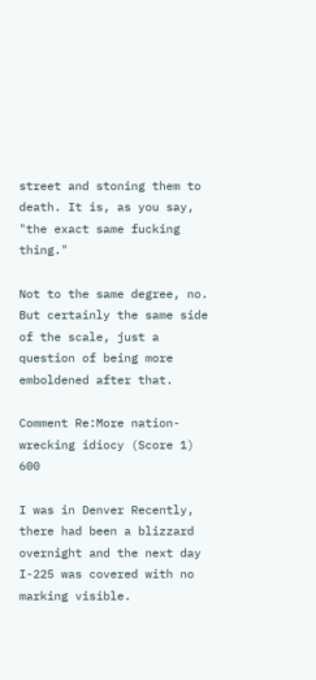street and stoning them to death. It is, as you say, "the exact same fucking thing."

Not to the same degree, no. But certainly the same side of the scale, just a question of being more emboldened after that.

Comment Re:More nation-wrecking idiocy (Score 1) 600

I was in Denver Recently, there had been a blizzard overnight and the next day I-225 was covered with no marking visible.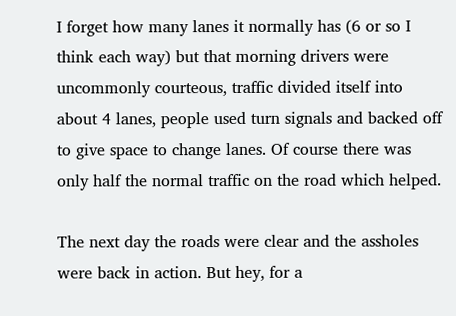I forget how many lanes it normally has (6 or so I think each way) but that morning drivers were uncommonly courteous, traffic divided itself into about 4 lanes, people used turn signals and backed off to give space to change lanes. Of course there was only half the normal traffic on the road which helped.

The next day the roads were clear and the assholes were back in action. But hey, for a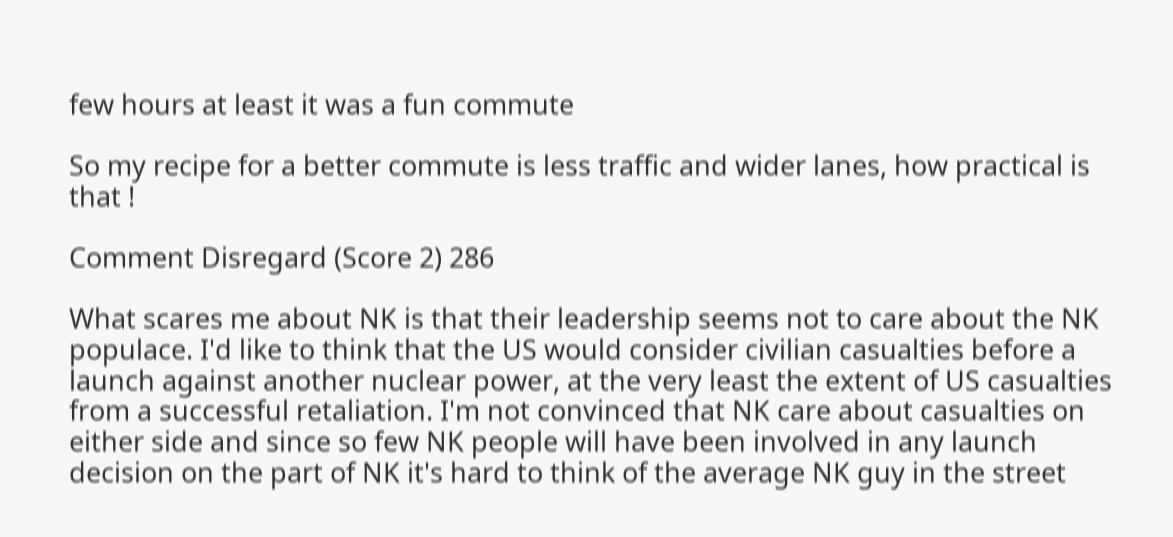few hours at least it was a fun commute

So my recipe for a better commute is less traffic and wider lanes, how practical is that !

Comment Disregard (Score 2) 286

What scares me about NK is that their leadership seems not to care about the NK populace. I'd like to think that the US would consider civilian casualties before a launch against another nuclear power, at the very least the extent of US casualties from a successful retaliation. I'm not convinced that NK care about casualties on either side and since so few NK people will have been involved in any launch decision on the part of NK it's hard to think of the average NK guy in the street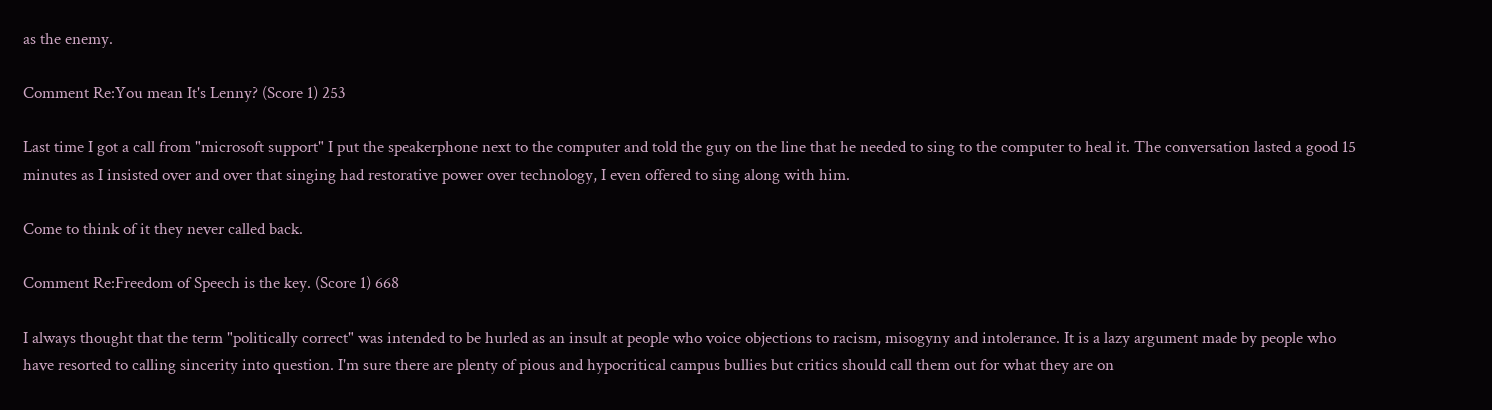as the enemy.

Comment Re:You mean It's Lenny? (Score 1) 253

Last time I got a call from "microsoft support" I put the speakerphone next to the computer and told the guy on the line that he needed to sing to the computer to heal it. The conversation lasted a good 15 minutes as I insisted over and over that singing had restorative power over technology, I even offered to sing along with him.

Come to think of it they never called back.

Comment Re:Freedom of Speech is the key. (Score 1) 668

I always thought that the term "politically correct" was intended to be hurled as an insult at people who voice objections to racism, misogyny and intolerance. It is a lazy argument made by people who have resorted to calling sincerity into question. I'm sure there are plenty of pious and hypocritical campus bullies but critics should call them out for what they are on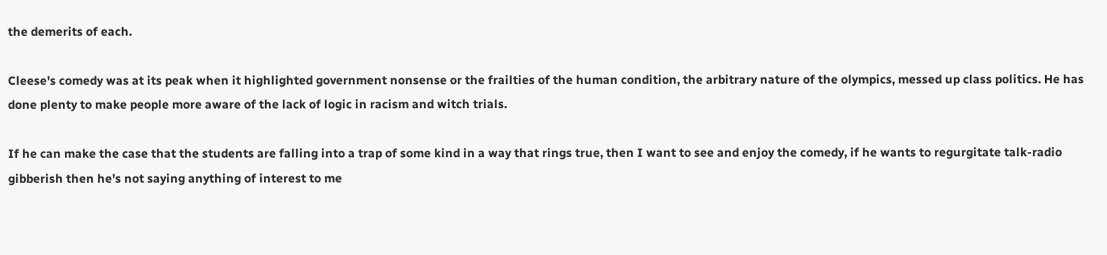the demerits of each.

Cleese's comedy was at its peak when it highlighted government nonsense or the frailties of the human condition, the arbitrary nature of the olympics, messed up class politics. He has done plenty to make people more aware of the lack of logic in racism and witch trials.

If he can make the case that the students are falling into a trap of some kind in a way that rings true, then I want to see and enjoy the comedy, if he wants to regurgitate talk-radio gibberish then he's not saying anything of interest to me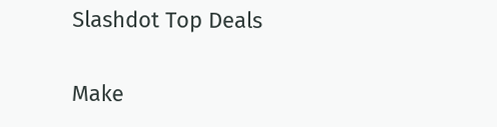Slashdot Top Deals

Make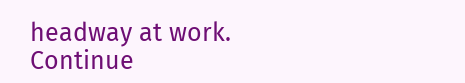headway at work. Continue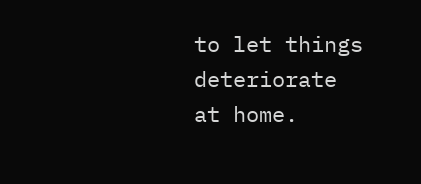to let things deteriorate at home.